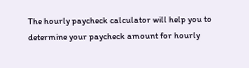The hourly paycheck calculator will help you to determine your paycheck amount for hourly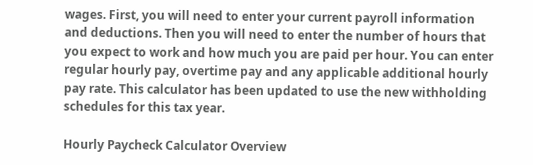wages. First, you will need to enter your current payroll information and deductions. Then you will need to enter the number of hours that you expect to work and how much you are paid per hour. You can enter regular hourly pay, overtime pay and any applicable additional hourly pay rate. This calculator has been updated to use the new withholding schedules for this tax year.

Hourly Paycheck Calculator Overview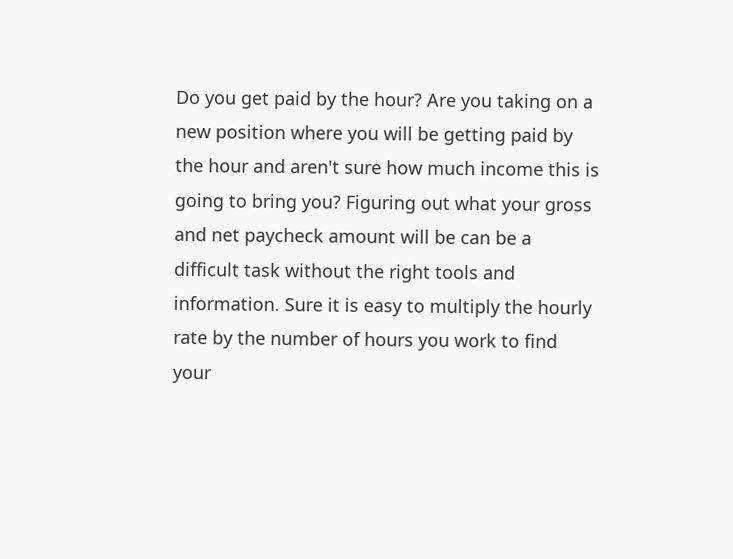Do you get paid by the hour? Are you taking on a new position where you will be getting paid by the hour and aren't sure how much income this is going to bring you? Figuring out what your gross and net paycheck amount will be can be a difficult task without the right tools and information. Sure it is easy to multiply the hourly rate by the number of hours you work to find your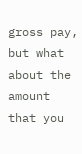gross pay, but what about the amount that you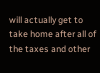will actually get to take home after all of the taxes and other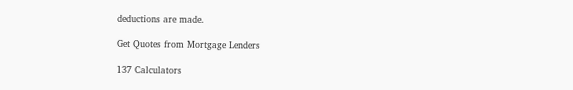deductions are made.

Get Quotes from Mortgage Lenders

137 Calculators